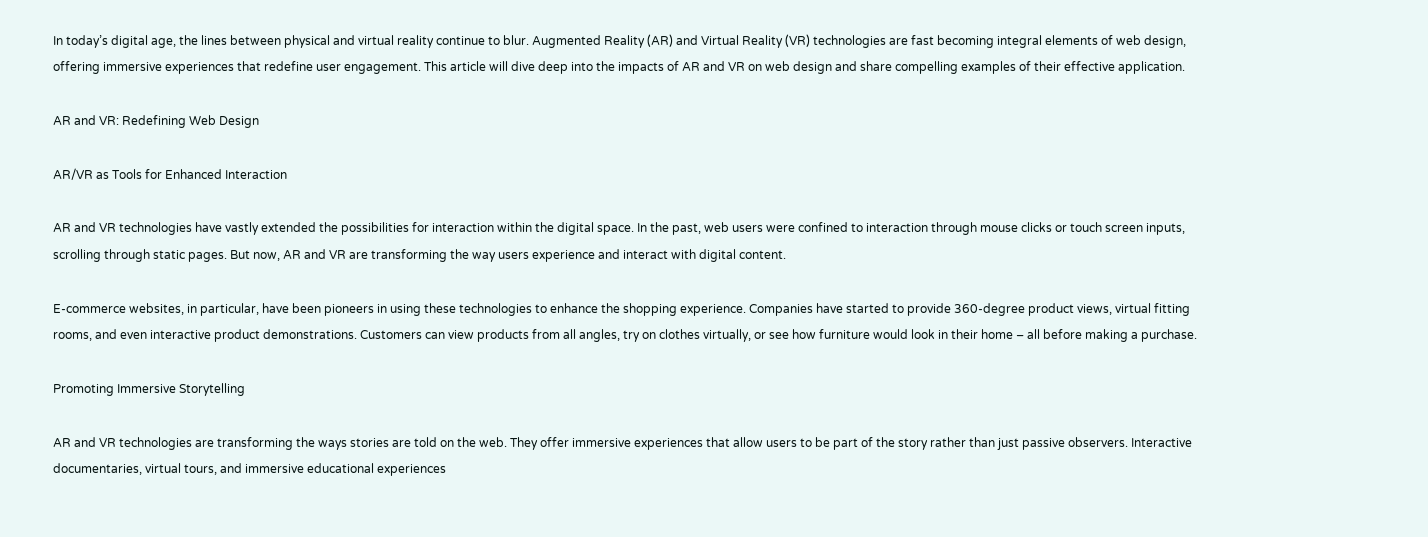In today’s digital age, the lines between physical and virtual reality continue to blur. Augmented Reality (AR) and Virtual Reality (VR) technologies are fast becoming integral elements of web design, offering immersive experiences that redefine user engagement. This article will dive deep into the impacts of AR and VR on web design and share compelling examples of their effective application.

AR and VR: Redefining Web Design

AR/VR as Tools for Enhanced Interaction

AR and VR technologies have vastly extended the possibilities for interaction within the digital space. In the past, web users were confined to interaction through mouse clicks or touch screen inputs, scrolling through static pages. But now, AR and VR are transforming the way users experience and interact with digital content.

E-commerce websites, in particular, have been pioneers in using these technologies to enhance the shopping experience. Companies have started to provide 360-degree product views, virtual fitting rooms, and even interactive product demonstrations. Customers can view products from all angles, try on clothes virtually, or see how furniture would look in their home – all before making a purchase.

Promoting Immersive Storytelling

AR and VR technologies are transforming the ways stories are told on the web. They offer immersive experiences that allow users to be part of the story rather than just passive observers. Interactive documentaries, virtual tours, and immersive educational experiences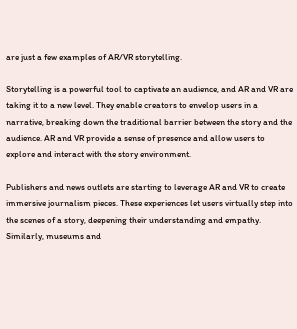are just a few examples of AR/VR storytelling.

Storytelling is a powerful tool to captivate an audience, and AR and VR are taking it to a new level. They enable creators to envelop users in a narrative, breaking down the traditional barrier between the story and the audience. AR and VR provide a sense of presence and allow users to explore and interact with the story environment.

Publishers and news outlets are starting to leverage AR and VR to create immersive journalism pieces. These experiences let users virtually step into the scenes of a story, deepening their understanding and empathy. Similarly, museums and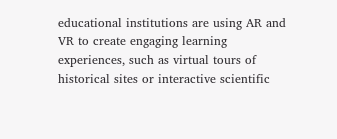educational institutions are using AR and VR to create engaging learning experiences, such as virtual tours of historical sites or interactive scientific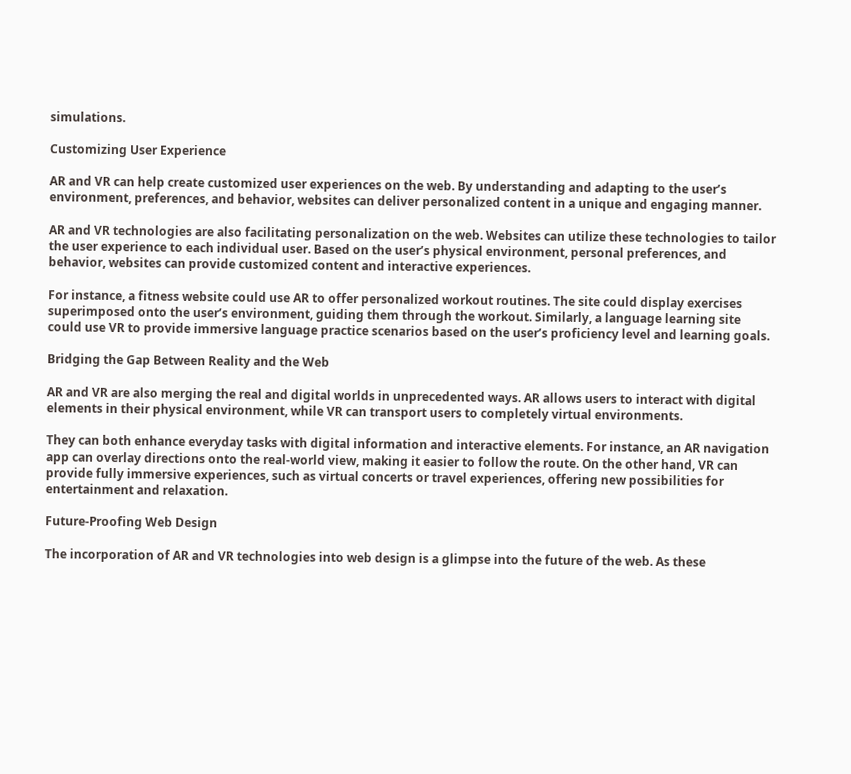simulations.

Customizing User Experience

AR and VR can help create customized user experiences on the web. By understanding and adapting to the user’s environment, preferences, and behavior, websites can deliver personalized content in a unique and engaging manner.

AR and VR technologies are also facilitating personalization on the web. Websites can utilize these technologies to tailor the user experience to each individual user. Based on the user’s physical environment, personal preferences, and behavior, websites can provide customized content and interactive experiences.

For instance, a fitness website could use AR to offer personalized workout routines. The site could display exercises superimposed onto the user’s environment, guiding them through the workout. Similarly, a language learning site could use VR to provide immersive language practice scenarios based on the user’s proficiency level and learning goals.

Bridging the Gap Between Reality and the Web

AR and VR are also merging the real and digital worlds in unprecedented ways. AR allows users to interact with digital elements in their physical environment, while VR can transport users to completely virtual environments.

They can both enhance everyday tasks with digital information and interactive elements. For instance, an AR navigation app can overlay directions onto the real-world view, making it easier to follow the route. On the other hand, VR can provide fully immersive experiences, such as virtual concerts or travel experiences, offering new possibilities for entertainment and relaxation.

Future-Proofing Web Design

The incorporation of AR and VR technologies into web design is a glimpse into the future of the web. As these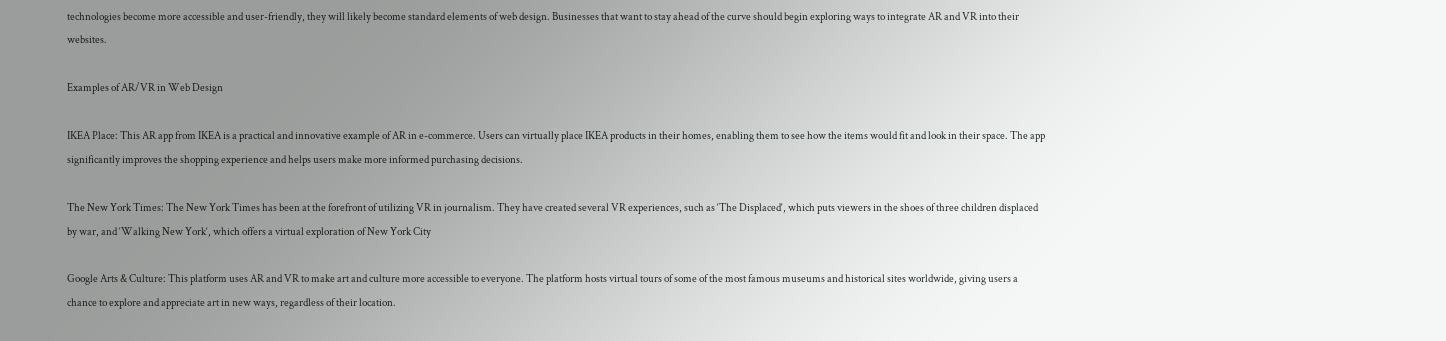technologies become more accessible and user-friendly, they will likely become standard elements of web design. Businesses that want to stay ahead of the curve should begin exploring ways to integrate AR and VR into their websites.

Examples of AR/VR in Web Design

IKEA Place: This AR app from IKEA is a practical and innovative example of AR in e-commerce. Users can virtually place IKEA products in their homes, enabling them to see how the items would fit and look in their space. The app significantly improves the shopping experience and helps users make more informed purchasing decisions.

The New York Times: The New York Times has been at the forefront of utilizing VR in journalism. They have created several VR experiences, such as ‘The Displaced‘, which puts viewers in the shoes of three children displaced by war, and ‘Walking New York‘, which offers a virtual exploration of New York City

Google Arts & Culture: This platform uses AR and VR to make art and culture more accessible to everyone. The platform hosts virtual tours of some of the most famous museums and historical sites worldwide, giving users a chance to explore and appreciate art in new ways, regardless of their location.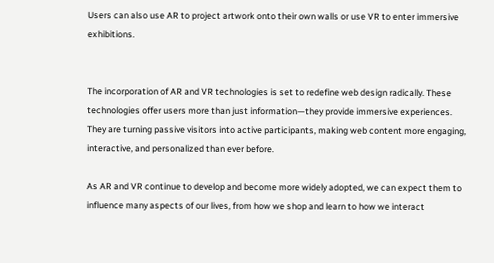Users can also use AR to project artwork onto their own walls or use VR to enter immersive exhibitions.


The incorporation of AR and VR technologies is set to redefine web design radically. These technologies offer users more than just information—they provide immersive experiences. They are turning passive visitors into active participants, making web content more engaging, interactive, and personalized than ever before.

As AR and VR continue to develop and become more widely adopted, we can expect them to influence many aspects of our lives, from how we shop and learn to how we interact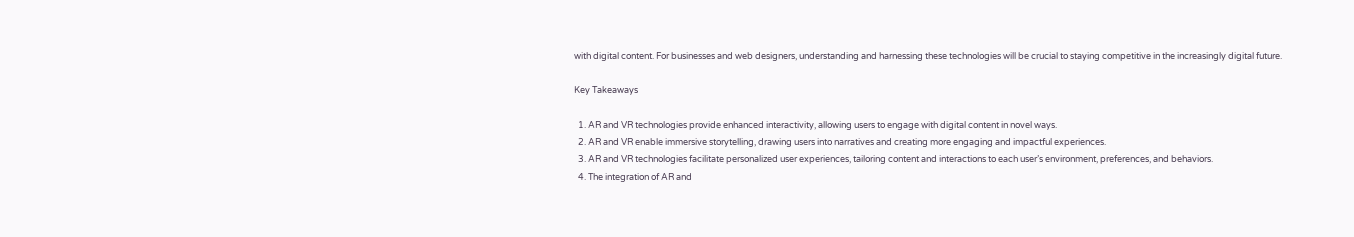with digital content. For businesses and web designers, understanding and harnessing these technologies will be crucial to staying competitive in the increasingly digital future.

Key Takeaways

  1. AR and VR technologies provide enhanced interactivity, allowing users to engage with digital content in novel ways.
  2. AR and VR enable immersive storytelling, drawing users into narratives and creating more engaging and impactful experiences.
  3. AR and VR technologies facilitate personalized user experiences, tailoring content and interactions to each user’s environment, preferences, and behaviors.
  4. The integration of AR and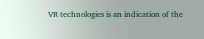VR technologies is an indication of the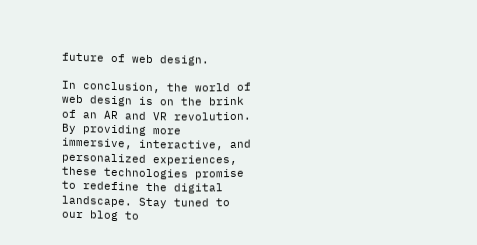future of web design.

In conclusion, the world of web design is on the brink of an AR and VR revolution. By providing more immersive, interactive, and personalized experiences, these technologies promise to redefine the digital landscape. Stay tuned to our blog to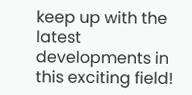keep up with the latest developments in this exciting field!